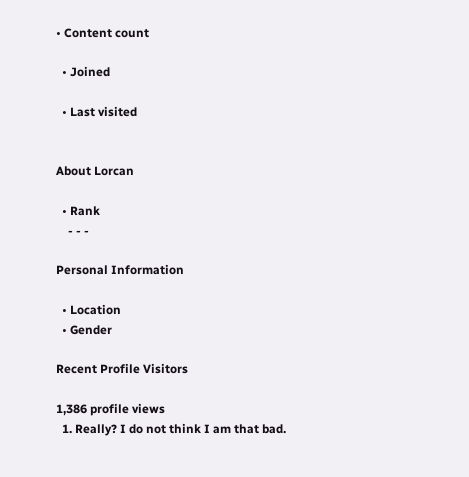• Content count

  • Joined

  • Last visited


About Lorcan

  • Rank
    - - -

Personal Information

  • Location
  • Gender

Recent Profile Visitors

1,386 profile views
  1. Really? I do not think I am that bad.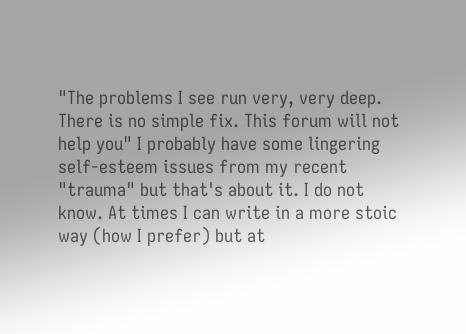"The problems I see run very, very deep. There is no simple fix. This forum will not help you" I probably have some lingering self-esteem issues from my recent "trauma" but that's about it. I do not know. At times I can write in a more stoic way (how I prefer) but at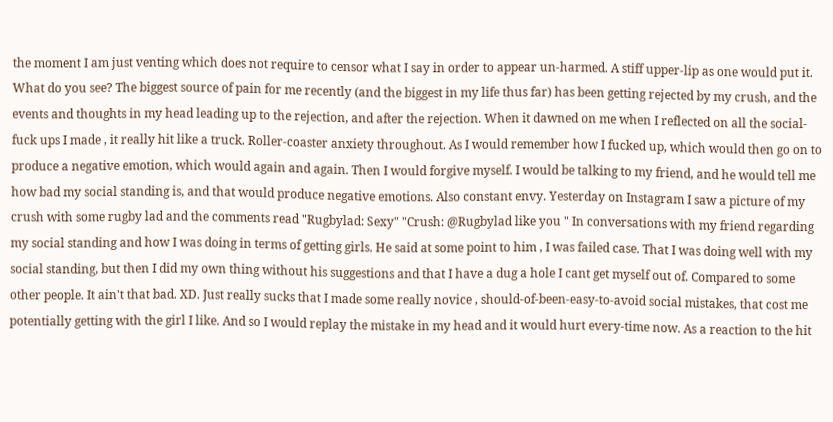the moment I am just venting which does not require to censor what I say in order to appear un-harmed. A stiff upper-lip as one would put it. What do you see? The biggest source of pain for me recently (and the biggest in my life thus far) has been getting rejected by my crush, and the events and thoughts in my head leading up to the rejection, and after the rejection. When it dawned on me when I reflected on all the social-fuck ups I made , it really hit like a truck. Roller-coaster anxiety throughout. As I would remember how I fucked up, which would then go on to produce a negative emotion, which would again and again. Then I would forgive myself. I would be talking to my friend, and he would tell me how bad my social standing is, and that would produce negative emotions. Also constant envy. Yesterday on Instagram I saw a picture of my crush with some rugby lad and the comments read "Rugbylad: Sexy" "Crush: @Rugbylad like you " In conversations with my friend regarding my social standing and how I was doing in terms of getting girls. He said at some point to him , I was failed case. That I was doing well with my social standing, but then I did my own thing without his suggestions and that I have a dug a hole I cant get myself out of. Compared to some other people. It ain't that bad. XD. Just really sucks that I made some really novice , should-of-been-easy-to-avoid social mistakes, that cost me potentially getting with the girl I like. And so I would replay the mistake in my head and it would hurt every-time now. As a reaction to the hit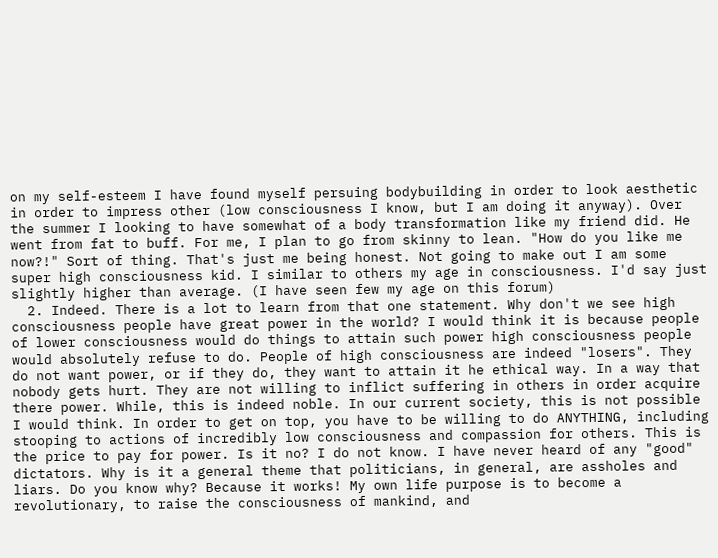on my self-esteem I have found myself persuing bodybuilding in order to look aesthetic in order to impress other (low consciousness I know, but I am doing it anyway). Over the summer I looking to have somewhat of a body transformation like my friend did. He went from fat to buff. For me, I plan to go from skinny to lean. "How do you like me now?!" Sort of thing. That's just me being honest. Not going to make out I am some super high consciousness kid. I similar to others my age in consciousness. I'd say just slightly higher than average. (I have seen few my age on this forum)
  2. Indeed. There is a lot to learn from that one statement. Why don't we see high consciousness people have great power in the world? I would think it is because people of lower consciousness would do things to attain such power high consciousness people would absolutely refuse to do. People of high consciousness are indeed "losers". They do not want power, or if they do, they want to attain it he ethical way. In a way that nobody gets hurt. They are not willing to inflict suffering in others in order acquire there power. While, this is indeed noble. In our current society, this is not possible I would think. In order to get on top, you have to be willing to do ANYTHING, including stooping to actions of incredibly low consciousness and compassion for others. This is the price to pay for power. Is it no? I do not know. I have never heard of any "good" dictators. Why is it a general theme that politicians, in general, are assholes and liars. Do you know why? Because it works! My own life purpose is to become a revolutionary, to raise the consciousness of mankind, and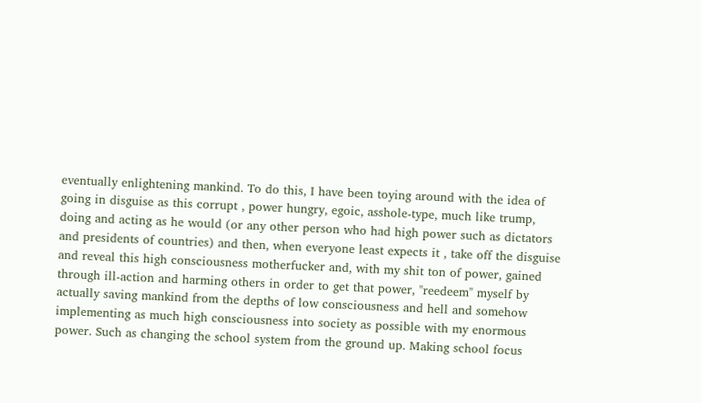eventually enlightening mankind. To do this, I have been toying around with the idea of going in disguise as this corrupt , power hungry, egoic, asshole-type, much like trump, doing and acting as he would (or any other person who had high power such as dictators and presidents of countries) and then, when everyone least expects it , take off the disguise and reveal this high consciousness motherfucker and, with my shit ton of power, gained through ill-action and harming others in order to get that power, "reedeem" myself by actually saving mankind from the depths of low consciousness and hell and somehow implementing as much high consciousness into society as possible with my enormous power. Such as changing the school system from the ground up. Making school focus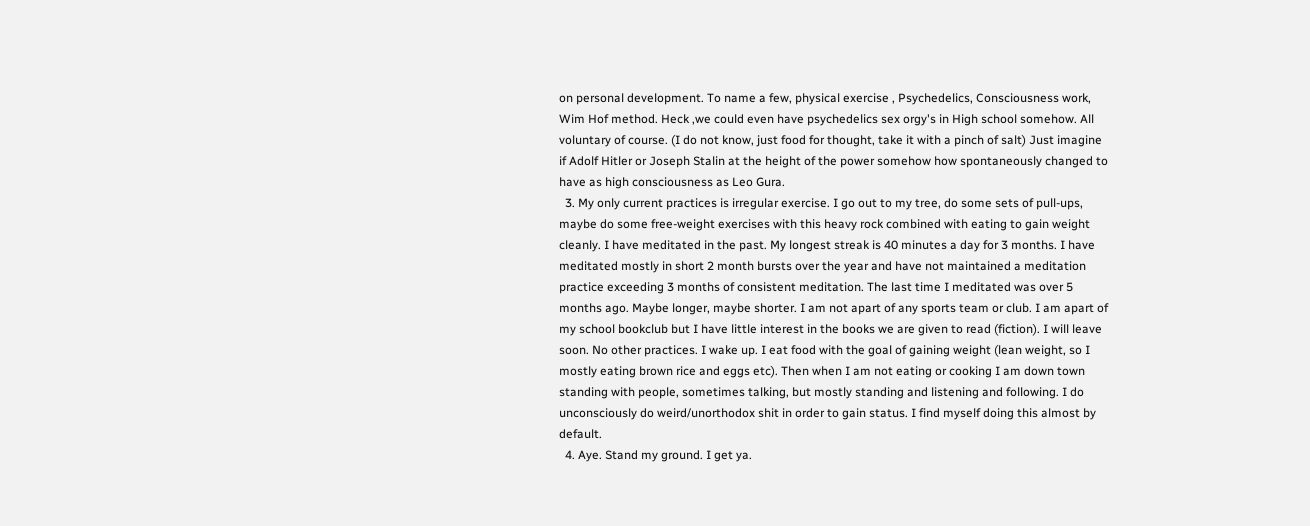on personal development. To name a few, physical exercise , Psychedelics, Consciousness work, Wim Hof method. Heck ,we could even have psychedelics sex orgy's in High school somehow. All voluntary of course. (I do not know, just food for thought, take it with a pinch of salt) Just imagine if Adolf Hitler or Joseph Stalin at the height of the power somehow how spontaneously changed to have as high consciousness as Leo Gura.
  3. My only current practices is irregular exercise. I go out to my tree, do some sets of pull-ups, maybe do some free-weight exercises with this heavy rock combined with eating to gain weight cleanly. I have meditated in the past. My longest streak is 40 minutes a day for 3 months. I have meditated mostly in short 2 month bursts over the year and have not maintained a meditation practice exceeding 3 months of consistent meditation. The last time I meditated was over 5 months ago. Maybe longer, maybe shorter. I am not apart of any sports team or club. I am apart of my school bookclub but I have little interest in the books we are given to read (fiction). I will leave soon. No other practices. I wake up. I eat food with the goal of gaining weight (lean weight, so I mostly eating brown rice and eggs etc). Then when I am not eating or cooking I am down town standing with people, sometimes talking, but mostly standing and listening and following. I do unconsciously do weird/unorthodox shit in order to gain status. I find myself doing this almost by default.
  4. Aye. Stand my ground. I get ya.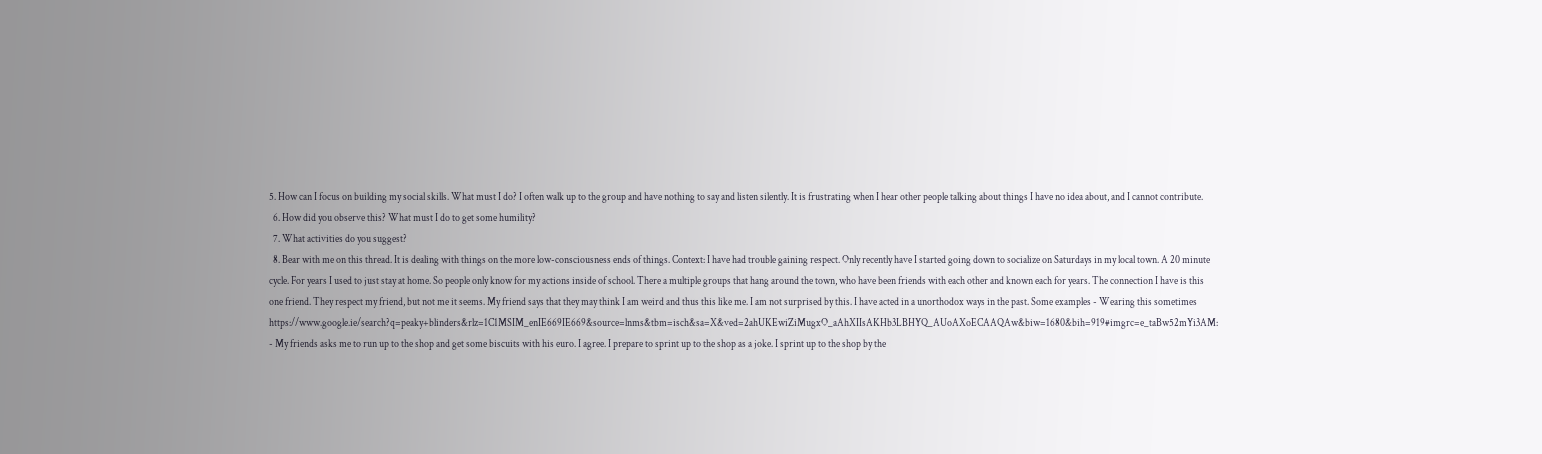5. How can I focus on building my social skills. What must I do? I often walk up to the group and have nothing to say and listen silently. It is frustrating when I hear other people talking about things I have no idea about, and I cannot contribute.
  6. How did you observe this? What must I do to get some humility?
  7. What activities do you suggest?
  8. Bear with me on this thread. It is dealing with things on the more low-consciousness ends of things. Context: I have had trouble gaining respect. Only recently have I started going down to socialize on Saturdays in my local town. A 20 minute cycle. For years I used to just stay at home. So people only know for my actions inside of school. There a multiple groups that hang around the town, who have been friends with each other and known each for years. The connection I have is this one friend. They respect my friend, but not me it seems. My friend says that they may think I am weird and thus this like me. I am not surprised by this. I have acted in a unorthodox ways in the past. Some examples - Wearing this sometimes https://www.google.ie/search?q=peaky+blinders&rlz=1C1MSIM_enIE669IE669&source=lnms&tbm=isch&sa=X&ved=2ahUKEwiZiMugxO_aAhXIIsAKHb3LBHYQ_AUoAXoECAAQAw&biw=1680&bih=919#imgrc=e_taBw52mYi3AM: - My friends asks me to run up to the shop and get some biscuits with his euro. I agree. I prepare to sprint up to the shop as a joke. I sprint up to the shop by the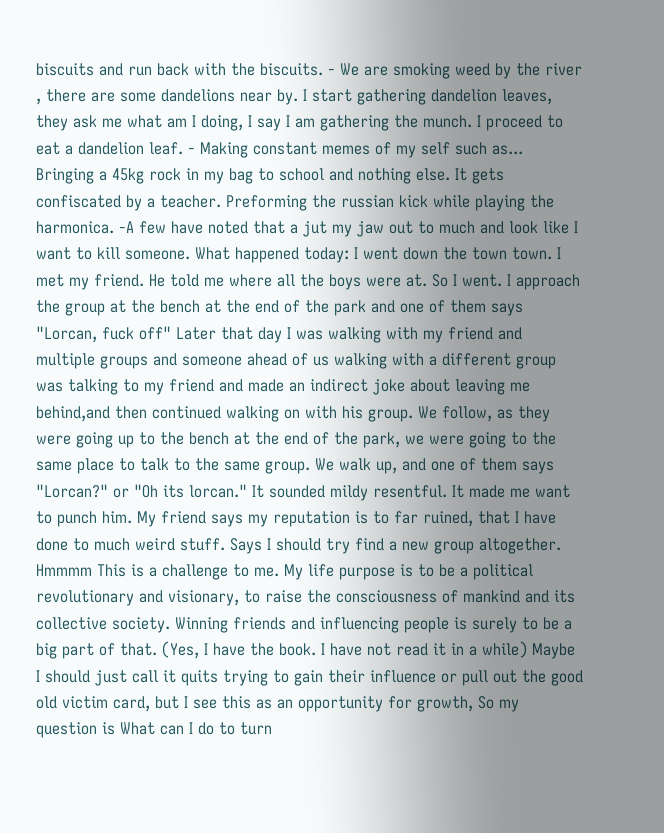biscuits and run back with the biscuits. - We are smoking weed by the river , there are some dandelions near by. I start gathering dandelion leaves, they ask me what am I doing, I say I am gathering the munch. I proceed to eat a dandelion leaf. - Making constant memes of my self such as... Bringing a 45kg rock in my bag to school and nothing else. It gets confiscated by a teacher. Preforming the russian kick while playing the harmonica. -A few have noted that a jut my jaw out to much and look like I want to kill someone. What happened today: I went down the town town. I met my friend. He told me where all the boys were at. So I went. I approach the group at the bench at the end of the park and one of them says "Lorcan, fuck off" Later that day I was walking with my friend and multiple groups and someone ahead of us walking with a different group was talking to my friend and made an indirect joke about leaving me behind,and then continued walking on with his group. We follow, as they were going up to the bench at the end of the park, we were going to the same place to talk to the same group. We walk up, and one of them says "Lorcan?" or "Oh its lorcan." It sounded mildy resentful. It made me want to punch him. My friend says my reputation is to far ruined, that I have done to much weird stuff. Says I should try find a new group altogether. Hmmmm This is a challenge to me. My life purpose is to be a political revolutionary and visionary, to raise the consciousness of mankind and its collective society. Winning friends and influencing people is surely to be a big part of that. (Yes, I have the book. I have not read it in a while) Maybe I should just call it quits trying to gain their influence or pull out the good old victim card, but I see this as an opportunity for growth, So my question is What can I do to turn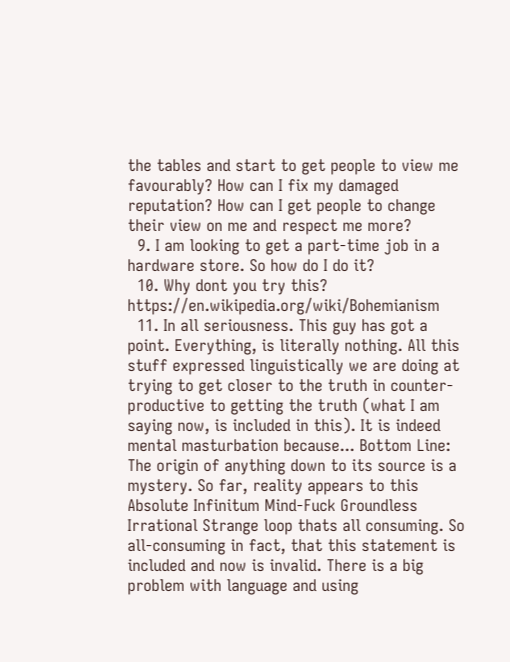the tables and start to get people to view me favourably? How can I fix my damaged reputation? How can I get people to change their view on me and respect me more?
  9. I am looking to get a part-time job in a hardware store. So how do I do it?
  10. Why dont you try this? https://en.wikipedia.org/wiki/Bohemianism
  11. In all seriousness. This guy has got a point. Everything, is literally nothing. All this stuff expressed linguistically we are doing at trying to get closer to the truth in counter-productive to getting the truth (what I am saying now, is included in this). It is indeed mental masturbation because... Bottom Line: The origin of anything down to its source is a mystery. So far, reality appears to this Absolute Infinitum Mind-Fuck Groundless Irrational Strange loop thats all consuming. So all-consuming in fact, that this statement is included and now is invalid. There is a big problem with language and using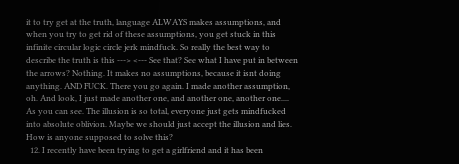it to try get at the truth, language ALWAYS makes assumptions, and when you try to get rid of these assumptions, you get stuck in this infinite circular logic circle jerk mindfuck. So really the best way to describe the truth is this ---> <--- See that? See what I have put in between the arrows? Nothing. It makes no assumptions, because it isnt doing anything. AND FUCK. There you go again. I made another assumption, oh. And look, I just made another one, and another one, another one.... As you can see. The illusion is so total, everyone just gets mindfucked into absolute oblivion. Maybe we should just accept the illusion and lies. How is anyone supposed to solve this?
  12. I recently have been trying to get a girlfriend and it has been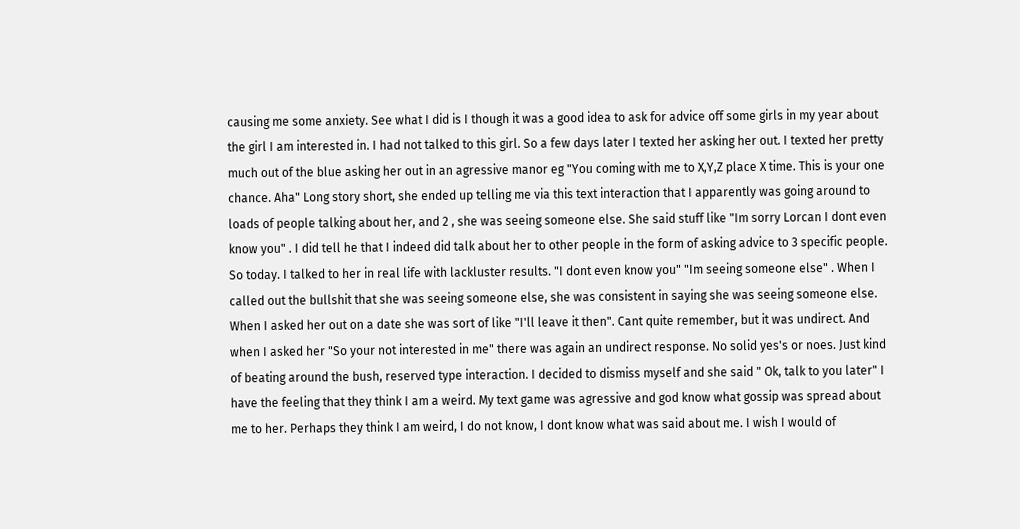causing me some anxiety. See what I did is I though it was a good idea to ask for advice off some girls in my year about the girl I am interested in. I had not talked to this girl. So a few days later I texted her asking her out. I texted her pretty much out of the blue asking her out in an agressive manor eg "You coming with me to X,Y,Z place X time. This is your one chance. Aha" Long story short, she ended up telling me via this text interaction that I apparently was going around to loads of people talking about her, and 2 , she was seeing someone else. She said stuff like "Im sorry Lorcan I dont even know you" . I did tell he that I indeed did talk about her to other people in the form of asking advice to 3 specific people. So today. I talked to her in real life with lackluster results. "I dont even know you" "Im seeing someone else" . When I called out the bullshit that she was seeing someone else, she was consistent in saying she was seeing someone else. When I asked her out on a date she was sort of like "I'll leave it then". Cant quite remember, but it was undirect. And when I asked her "So your not interested in me" there was again an undirect response. No solid yes's or noes. Just kind of beating around the bush, reserved type interaction. I decided to dismiss myself and she said " Ok, talk to you later" I have the feeling that they think I am a weird. My text game was agressive and god know what gossip was spread about me to her. Perhaps they think I am weird, I do not know, I dont know what was said about me. I wish I would of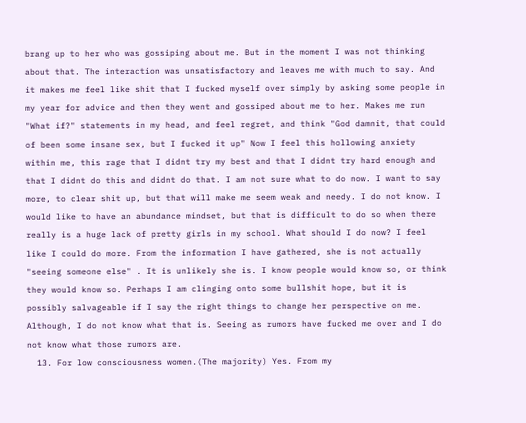brang up to her who was gossiping about me. But in the moment I was not thinking about that. The interaction was unsatisfactory and leaves me with much to say. And it makes me feel like shit that I fucked myself over simply by asking some people in my year for advice and then they went and gossiped about me to her. Makes me run "What if?" statements in my head, and feel regret, and think "God damnit, that could of been some insane sex, but I fucked it up" Now I feel this hollowing anxiety within me, this rage that I didnt try my best and that I didnt try hard enough and that I didnt do this and didnt do that. I am not sure what to do now. I want to say more, to clear shit up, but that will make me seem weak and needy. I do not know. I would like to have an abundance mindset, but that is difficult to do so when there really is a huge lack of pretty girls in my school. What should I do now? I feel like I could do more. From the information I have gathered, she is not actually "seeing someone else" . It is unlikely she is. I know people would know so, or think they would know so. Perhaps I am clinging onto some bullshit hope, but it is possibly salvageable if I say the right things to change her perspective on me. Although, I do not know what that is. Seeing as rumors have fucked me over and I do not know what those rumors are.
  13. For low consciousness women.(The majority) Yes. From my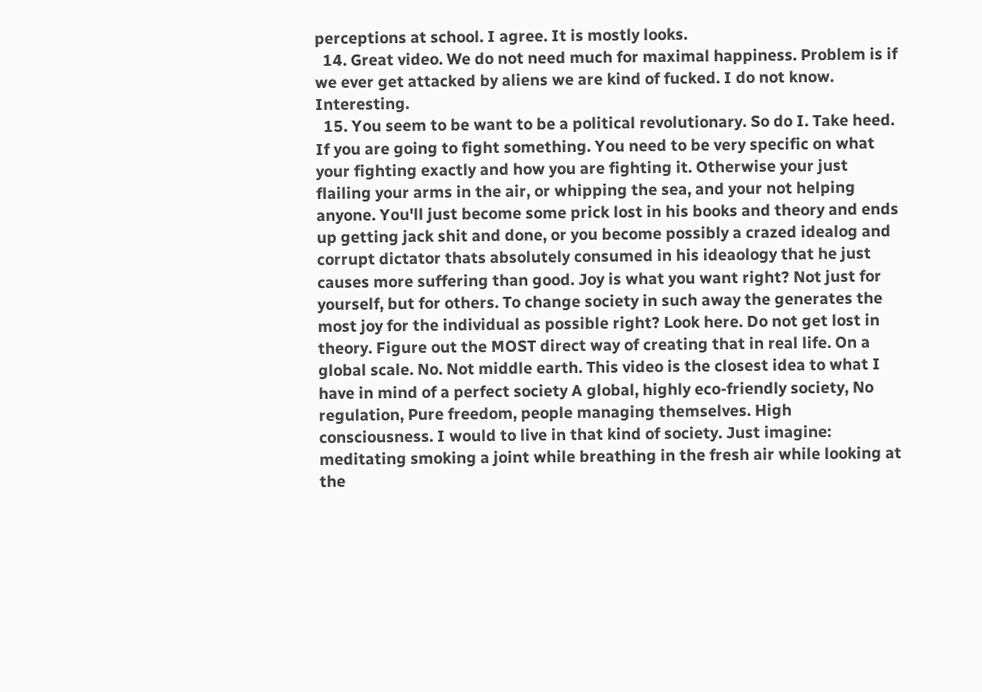perceptions at school. I agree. It is mostly looks.
  14. Great video. We do not need much for maximal happiness. Problem is if we ever get attacked by aliens we are kind of fucked. I do not know. Interesting.
  15. You seem to be want to be a political revolutionary. So do I. Take heed. If you are going to fight something. You need to be very specific on what your fighting exactly and how you are fighting it. Otherwise your just flailing your arms in the air, or whipping the sea, and your not helping anyone. You'll just become some prick lost in his books and theory and ends up getting jack shit and done, or you become possibly a crazed idealog and corrupt dictator thats absolutely consumed in his ideaology that he just causes more suffering than good. Joy is what you want right? Not just for yourself, but for others. To change society in such away the generates the most joy for the individual as possible right? Look here. Do not get lost in theory. Figure out the MOST direct way of creating that in real life. On a global scale. No. Not middle earth. This video is the closest idea to what I have in mind of a perfect society A global, highly eco-friendly society, No regulation, Pure freedom, people managing themselves. High consciousness. I would to live in that kind of society. Just imagine: meditating smoking a joint while breathing in the fresh air while looking at the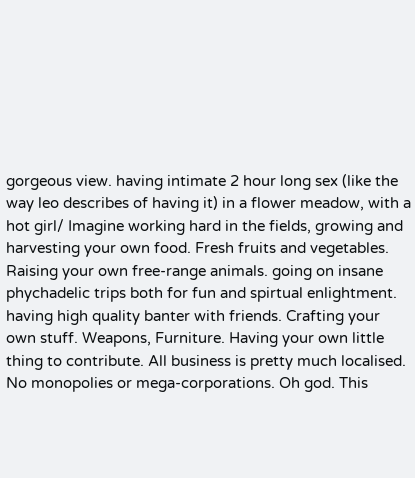gorgeous view. having intimate 2 hour long sex (like the way leo describes of having it) in a flower meadow, with a hot girl/ Imagine working hard in the fields, growing and harvesting your own food. Fresh fruits and vegetables. Raising your own free-range animals. going on insane phychadelic trips both for fun and spirtual enlightment. having high quality banter with friends. Crafting your own stuff. Weapons, Furniture. Having your own little thing to contribute. All business is pretty much localised. No monopolies or mega-corporations. Oh god. This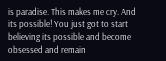is paradise. This makes me cry. And its possible! You just got to start believing its possible and become obsessed and remain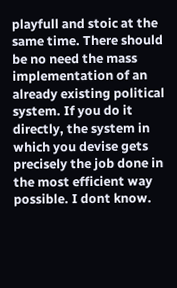playfull and stoic at the same time. There should be no need the mass implementation of an already existing political system. If you do it directly, the system in which you devise gets precisely the job done in the most efficient way possible. I dont know.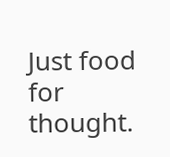Just food for thought.